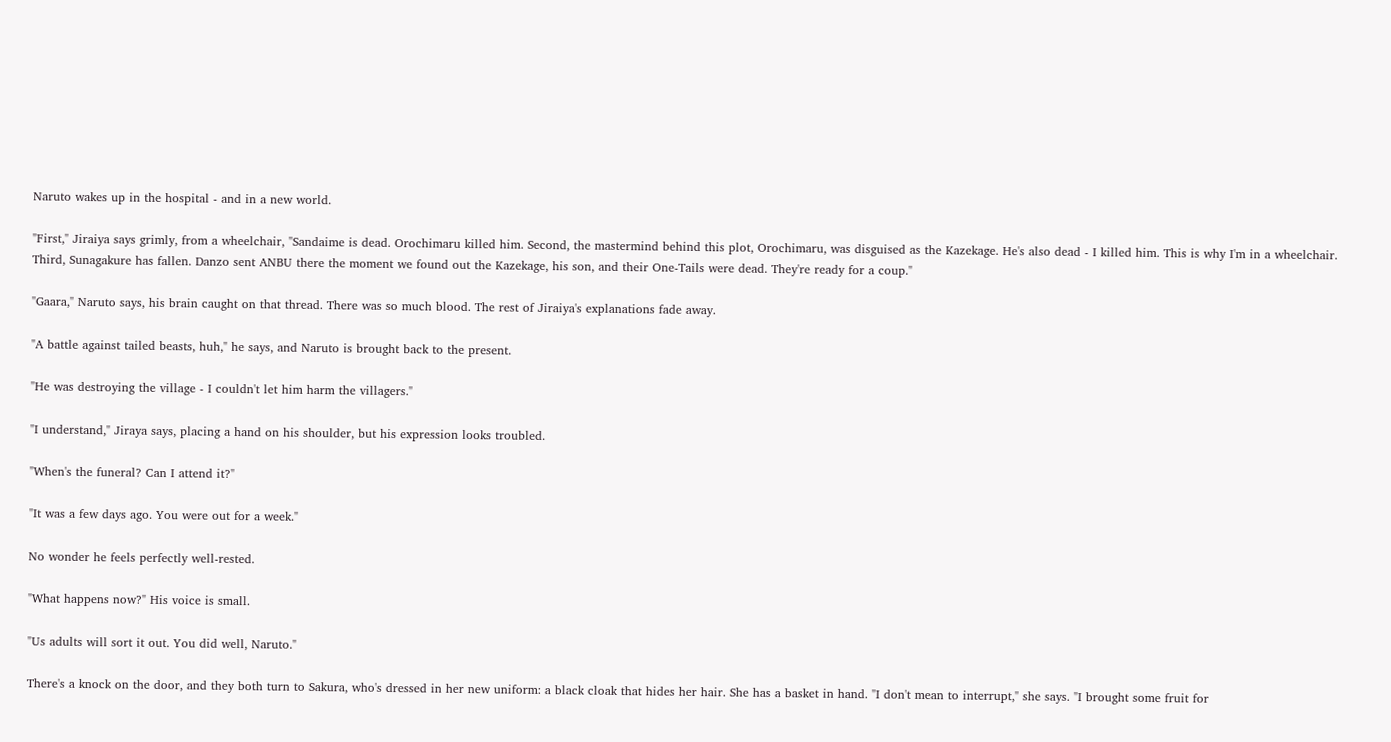Naruto wakes up in the hospital - and in a new world.

"First," Jiraiya says grimly, from a wheelchair, "Sandaime is dead. Orochimaru killed him. Second, the mastermind behind this plot, Orochimaru, was disguised as the Kazekage. He's also dead - I killed him. This is why I'm in a wheelchair. Third, Sunagakure has fallen. Danzo sent ANBU there the moment we found out the Kazekage, his son, and their One-Tails were dead. They're ready for a coup."

"Gaara," Naruto says, his brain caught on that thread. There was so much blood. The rest of Jiraiya's explanations fade away.

"A battle against tailed beasts, huh," he says, and Naruto is brought back to the present.

"He was destroying the village - I couldn't let him harm the villagers."

"I understand," Jiraya says, placing a hand on his shoulder, but his expression looks troubled.

"When's the funeral? Can I attend it?"

"It was a few days ago. You were out for a week."

No wonder he feels perfectly well-rested.

"What happens now?" His voice is small.

"Us adults will sort it out. You did well, Naruto."

There's a knock on the door, and they both turn to Sakura, who's dressed in her new uniform: a black cloak that hides her hair. She has a basket in hand. "I don't mean to interrupt," she says. "I brought some fruit for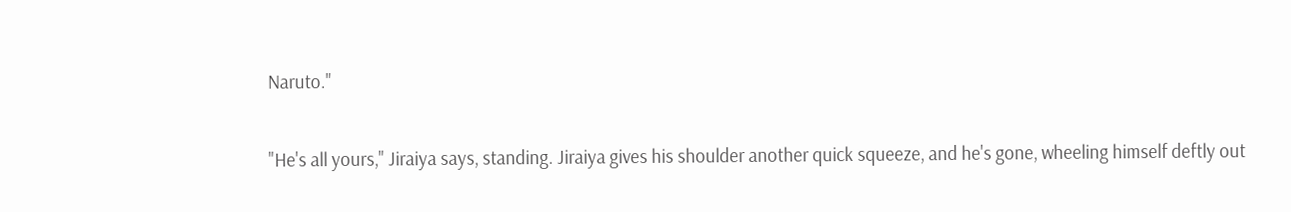Naruto."

"He's all yours," Jiraiya says, standing. Jiraiya gives his shoulder another quick squeeze, and he's gone, wheeling himself deftly out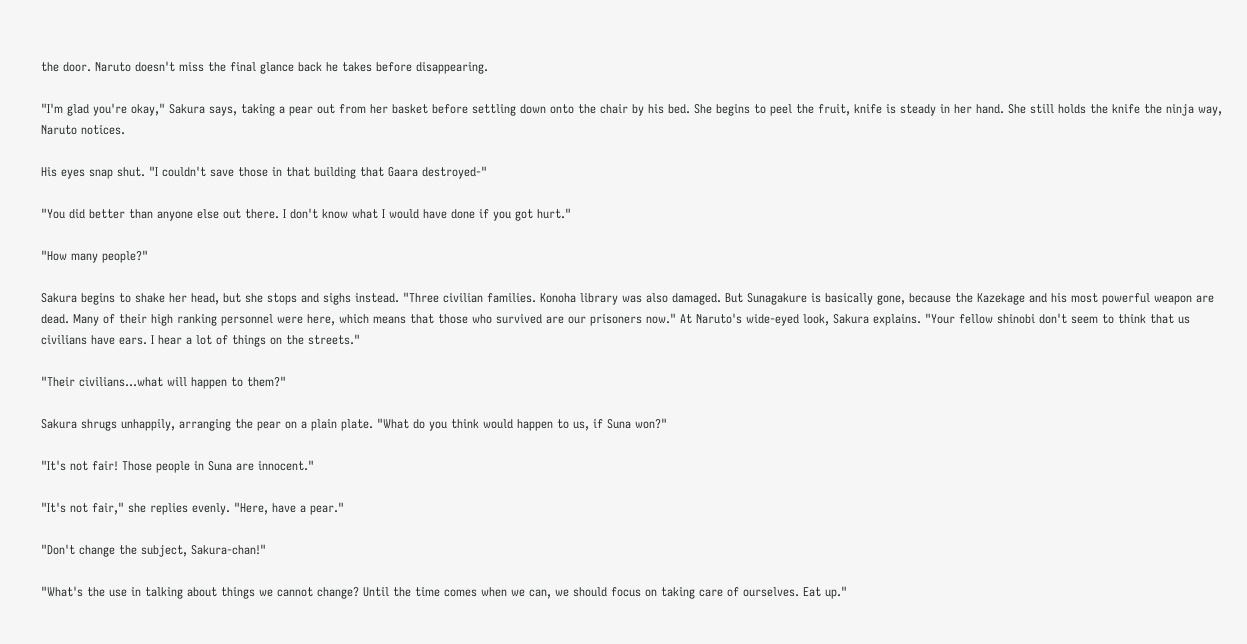the door. Naruto doesn't miss the final glance back he takes before disappearing.

"I'm glad you're okay," Sakura says, taking a pear out from her basket before settling down onto the chair by his bed. She begins to peel the fruit, knife is steady in her hand. She still holds the knife the ninja way, Naruto notices.

His eyes snap shut. "I couldn't save those in that building that Gaara destroyed-"

"You did better than anyone else out there. I don't know what I would have done if you got hurt."

"How many people?"

Sakura begins to shake her head, but she stops and sighs instead. "Three civilian families. Konoha library was also damaged. But Sunagakure is basically gone, because the Kazekage and his most powerful weapon are dead. Many of their high ranking personnel were here, which means that those who survived are our prisoners now." At Naruto's wide-eyed look, Sakura explains. "Your fellow shinobi don't seem to think that us civilians have ears. I hear a lot of things on the streets."

"Their civilians...what will happen to them?"

Sakura shrugs unhappily, arranging the pear on a plain plate. "What do you think would happen to us, if Suna won?"

"It's not fair! Those people in Suna are innocent."

"It's not fair," she replies evenly. "Here, have a pear."

"Don't change the subject, Sakura-chan!"

"What's the use in talking about things we cannot change? Until the time comes when we can, we should focus on taking care of ourselves. Eat up."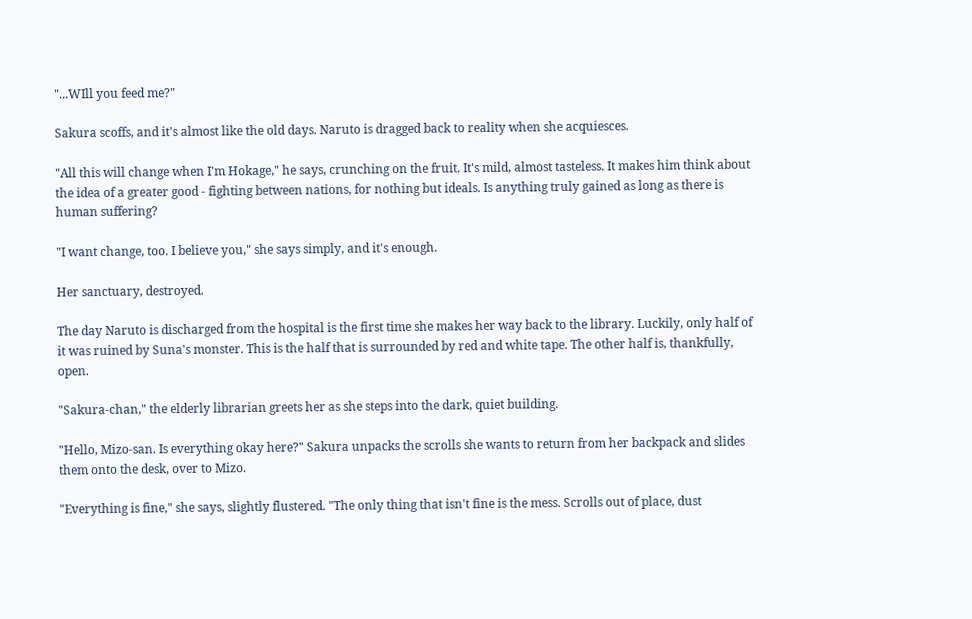"...WIll you feed me?"

Sakura scoffs, and it's almost like the old days. Naruto is dragged back to reality when she acquiesces.

"All this will change when I'm Hokage," he says, crunching on the fruit. It's mild, almost tasteless. It makes him think about the idea of a greater good - fighting between nations, for nothing but ideals. Is anything truly gained as long as there is human suffering?

"I want change, too. I believe you," she says simply, and it's enough.

Her sanctuary, destroyed.

The day Naruto is discharged from the hospital is the first time she makes her way back to the library. Luckily, only half of it was ruined by Suna's monster. This is the half that is surrounded by red and white tape. The other half is, thankfully, open.

"Sakura-chan," the elderly librarian greets her as she steps into the dark, quiet building.

"Hello, Mizo-san. Is everything okay here?" Sakura unpacks the scrolls she wants to return from her backpack and slides them onto the desk, over to Mizo.

"Everything is fine," she says, slightly flustered. "The only thing that isn't fine is the mess. Scrolls out of place, dust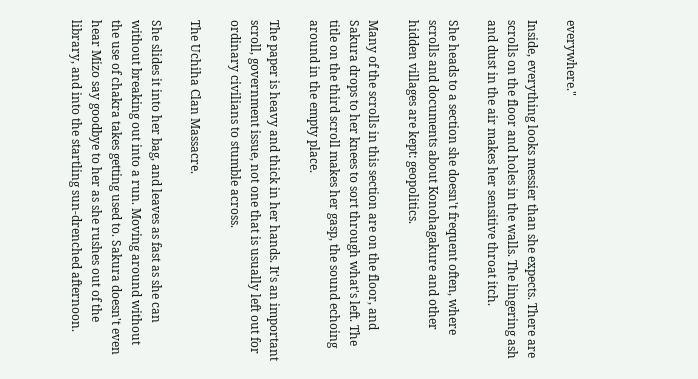everywhere."

Inside, everything looks messier than she expects. There are scrolls on the floor and holes in the walls. The lingering ash and dust in the air makes her sensitive throat itch.

She heads to a section she doesn't frequent often, where scrolls and documents about Konohagakure and other hidden villages are kept: geopolitics.

Many of the scrolls in this section are on the floor, and Sakura drops to her knees to sort through what's left. The title on the third scroll makes her gasp, the sound echoing around in the empty place.

The paper is heavy and thick in her hands. It's an important scroll, government issue, not one that is usually left out for ordinary civilians to stumble across.

The Uchiha Clan Massacre.

She slides it into her bag, and leaves as fast as she can without breaking out into a run. Moving around without the use of chakra takes getting used to. Sakura doesn't even hear Mizo say goodbye to her as she rushes out of the library, and into the startling sun-drenched afternoon.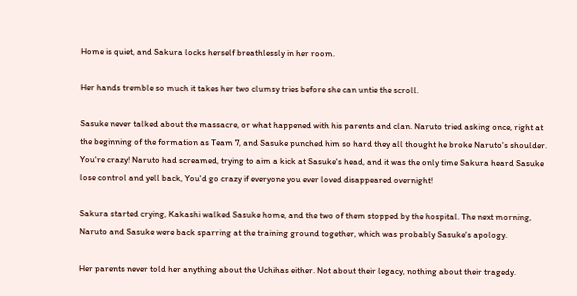Home is quiet, and Sakura locks herself breathlessly in her room.

Her hands tremble so much it takes her two clumsy tries before she can untie the scroll.

Sasuke never talked about the massacre, or what happened with his parents and clan. Naruto tried asking once, right at the beginning of the formation as Team 7, and Sasuke punched him so hard they all thought he broke Naruto's shoulder. You're crazy! Naruto had screamed, trying to aim a kick at Sasuke's head, and it was the only time Sakura heard Sasuke lose control and yell back, You'd go crazy if everyone you ever loved disappeared overnight!

Sakura started crying, Kakashi walked Sasuke home, and the two of them stopped by the hospital. The next morning, Naruto and Sasuke were back sparring at the training ground together, which was probably Sasuke's apology.

Her parents never told her anything about the Uchihas either. Not about their legacy, nothing about their tragedy.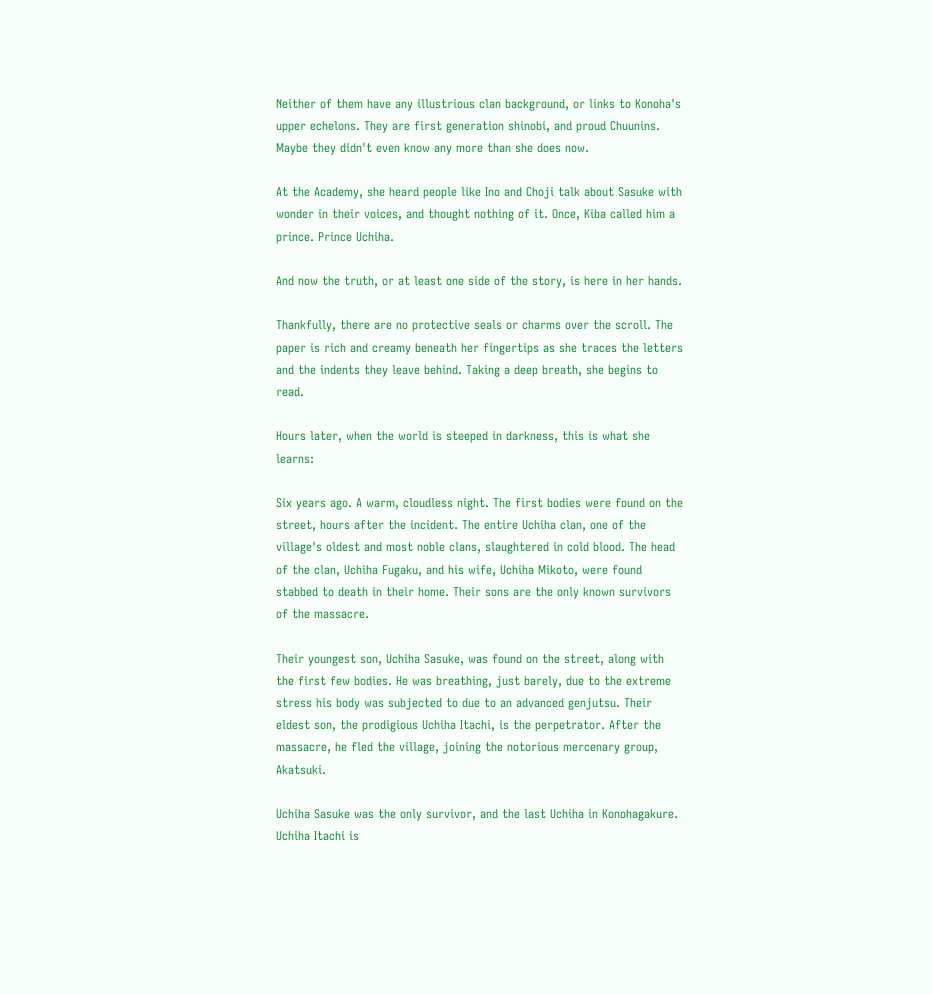Neither of them have any illustrious clan background, or links to Konoha's upper echelons. They are first generation shinobi, and proud Chuunins. Maybe they didn't even know any more than she does now.

At the Academy, she heard people like Ino and Choji talk about Sasuke with wonder in their voices, and thought nothing of it. Once, Kiba called him a prince. Prince Uchiha.

And now the truth, or at least one side of the story, is here in her hands.

Thankfully, there are no protective seals or charms over the scroll. The paper is rich and creamy beneath her fingertips as she traces the letters and the indents they leave behind. Taking a deep breath, she begins to read.

Hours later, when the world is steeped in darkness, this is what she learns:

Six years ago. A warm, cloudless night. The first bodies were found on the street, hours after the incident. The entire Uchiha clan, one of the village's oldest and most noble clans, slaughtered in cold blood. The head of the clan, Uchiha Fugaku, and his wife, Uchiha Mikoto, were found stabbed to death in their home. Their sons are the only known survivors of the massacre.

Their youngest son, Uchiha Sasuke, was found on the street, along with the first few bodies. He was breathing, just barely, due to the extreme stress his body was subjected to due to an advanced genjutsu. Their eldest son, the prodigious Uchiha Itachi, is the perpetrator. After the massacre, he fled the village, joining the notorious mercenary group, Akatsuki.

Uchiha Sasuke was the only survivor, and the last Uchiha in Konohagakure. Uchiha Itachi is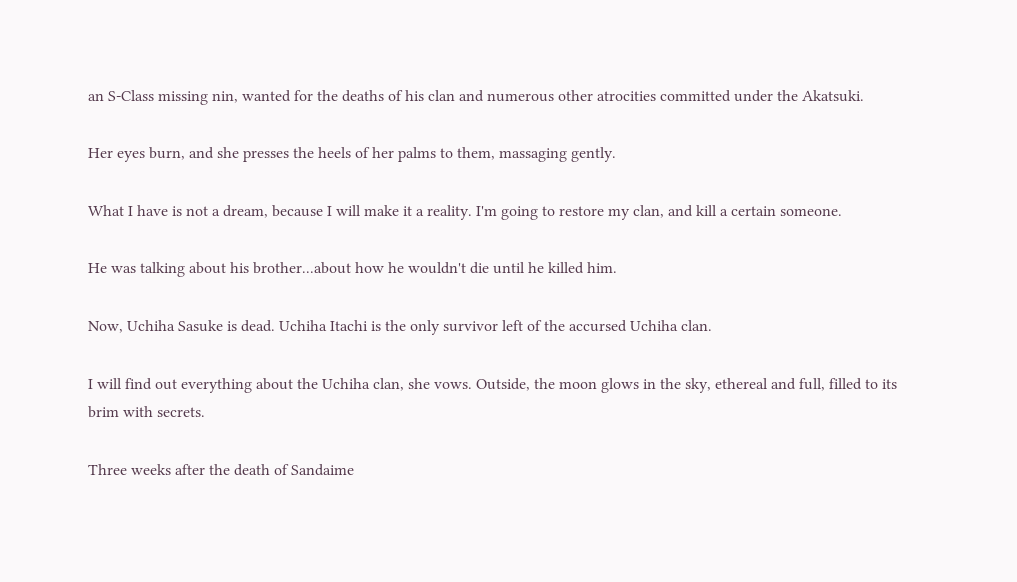an S-Class missing nin, wanted for the deaths of his clan and numerous other atrocities committed under the Akatsuki.

Her eyes burn, and she presses the heels of her palms to them, massaging gently.

What I have is not a dream, because I will make it a reality. I'm going to restore my clan, and kill a certain someone.

He was talking about his brother...about how he wouldn't die until he killed him.

Now, Uchiha Sasuke is dead. Uchiha Itachi is the only survivor left of the accursed Uchiha clan.

I will find out everything about the Uchiha clan, she vows. Outside, the moon glows in the sky, ethereal and full, filled to its brim with secrets.

Three weeks after the death of Sandaime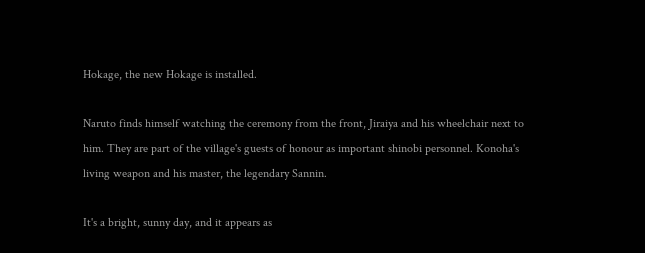Hokage, the new Hokage is installed.

Naruto finds himself watching the ceremony from the front, Jiraiya and his wheelchair next to him. They are part of the village's guests of honour as important shinobi personnel. Konoha's living weapon and his master, the legendary Sannin.

It's a bright, sunny day, and it appears as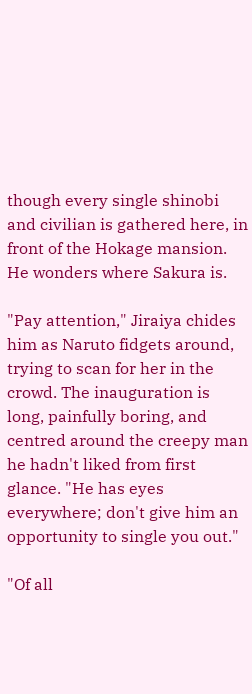though every single shinobi and civilian is gathered here, in front of the Hokage mansion. He wonders where Sakura is.

"Pay attention," Jiraiya chides him as Naruto fidgets around, trying to scan for her in the crowd. The inauguration is long, painfully boring, and centred around the creepy man he hadn't liked from first glance. "He has eyes everywhere; don't give him an opportunity to single you out."

"Of all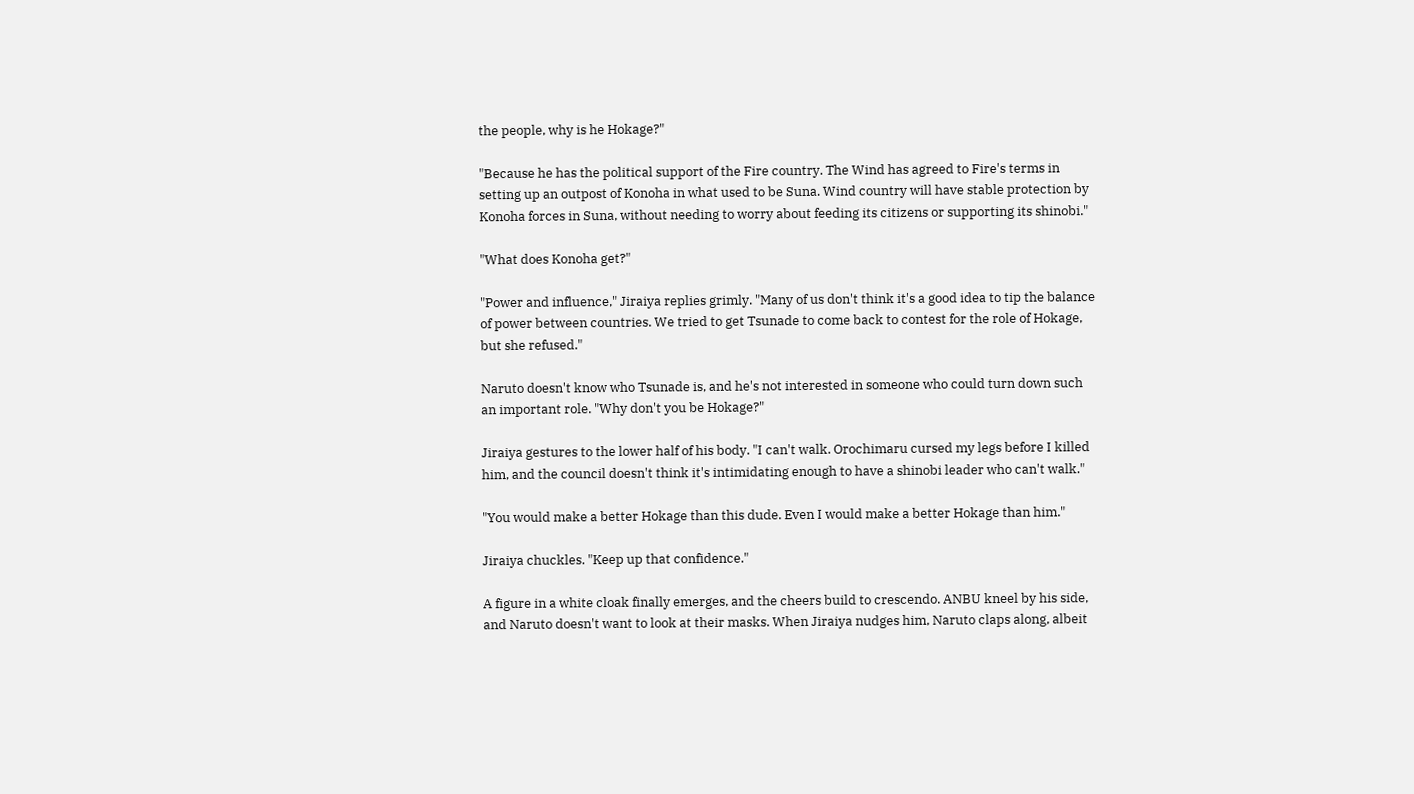the people, why is he Hokage?"

"Because he has the political support of the Fire country. The Wind has agreed to Fire's terms in setting up an outpost of Konoha in what used to be Suna. Wind country will have stable protection by Konoha forces in Suna, without needing to worry about feeding its citizens or supporting its shinobi."

"What does Konoha get?"

"Power and influence," Jiraiya replies grimly. "Many of us don't think it's a good idea to tip the balance of power between countries. We tried to get Tsunade to come back to contest for the role of Hokage, but she refused."

Naruto doesn't know who Tsunade is, and he's not interested in someone who could turn down such an important role. "Why don't you be Hokage?"

Jiraiya gestures to the lower half of his body. "I can't walk. Orochimaru cursed my legs before I killed him, and the council doesn't think it's intimidating enough to have a shinobi leader who can't walk."

"You would make a better Hokage than this dude. Even I would make a better Hokage than him."

Jiraiya chuckles. "Keep up that confidence."

A figure in a white cloak finally emerges, and the cheers build to crescendo. ANBU kneel by his side, and Naruto doesn't want to look at their masks. When Jiraiya nudges him, Naruto claps along, albeit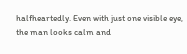halfheartedly. Even with just one visible eye, the man looks calm and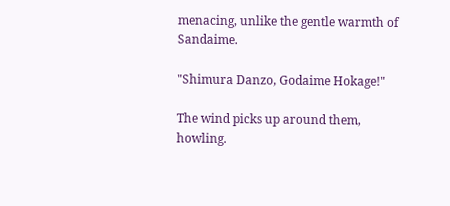menacing, unlike the gentle warmth of Sandaime.

"Shimura Danzo, Godaime Hokage!"

The wind picks up around them, howling.